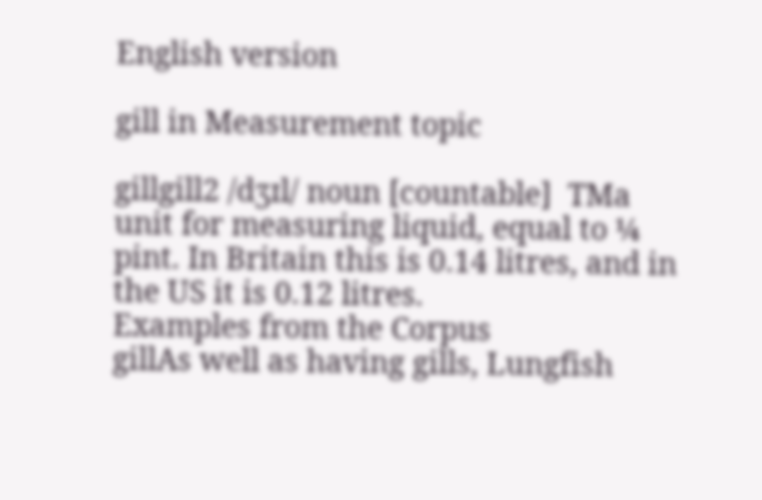English version

gill in Measurement topic

gillgill2 /dʒɪl/ noun [countable]  TMa unit for measuring liquid, equal to ¼ pint. In Britain this is 0.14 litres, and in the US it is 0.12 litres.
Examples from the Corpus
gillAs well as having gills, Lungfish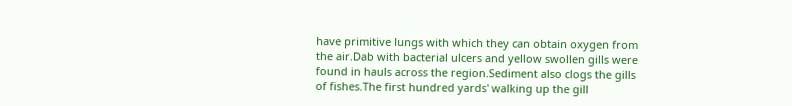have primitive lungs with which they can obtain oxygen from the air.Dab with bacterial ulcers and yellow swollen gills were found in hauls across the region.Sediment also clogs the gills of fishes.The first hundred yards' walking up the gill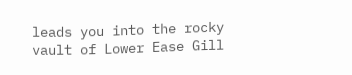leads you into the rocky vault of Lower Ease Gill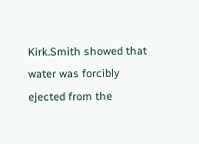Kirk.Smith showed that water was forcibly ejected from the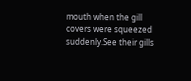mouth when the gill covers were squeezed suddenly.See their gills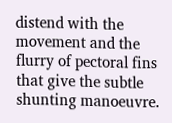distend with the movement and the flurry of pectoral fins that give the subtle shunting manoeuvre.